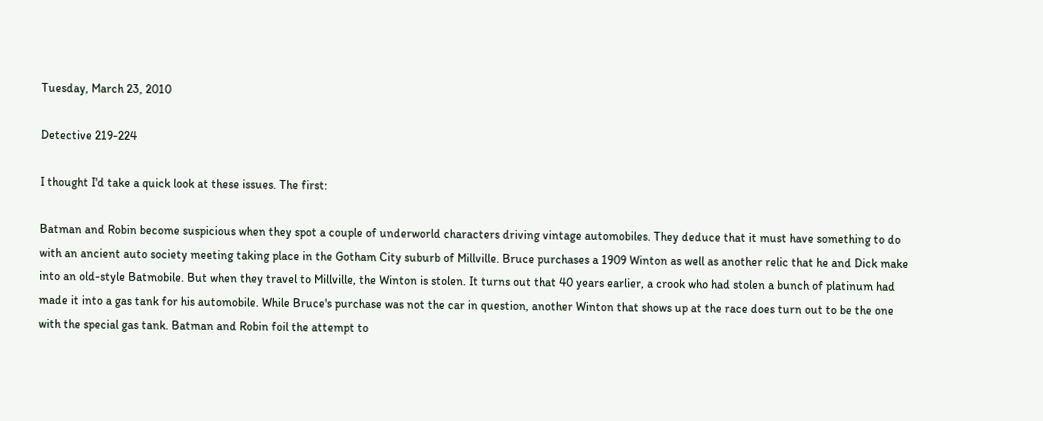Tuesday, March 23, 2010

Detective 219-224

I thought I'd take a quick look at these issues. The first:

Batman and Robin become suspicious when they spot a couple of underworld characters driving vintage automobiles. They deduce that it must have something to do with an ancient auto society meeting taking place in the Gotham City suburb of Millville. Bruce purchases a 1909 Winton as well as another relic that he and Dick make into an old-style Batmobile. But when they travel to Millville, the Winton is stolen. It turns out that 40 years earlier, a crook who had stolen a bunch of platinum had made it into a gas tank for his automobile. While Bruce's purchase was not the car in question, another Winton that shows up at the race does turn out to be the one with the special gas tank. Batman and Robin foil the attempt to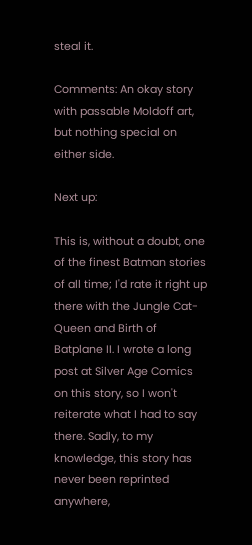steal it.

Comments: An okay story with passable Moldoff art, but nothing special on either side.

Next up:

This is, without a doubt, one of the finest Batman stories of all time; I'd rate it right up there with the Jungle Cat-Queen and Birth of Batplane II. I wrote a long post at Silver Age Comics on this story, so I won't reiterate what I had to say there. Sadly, to my knowledge, this story has never been reprinted anywhere,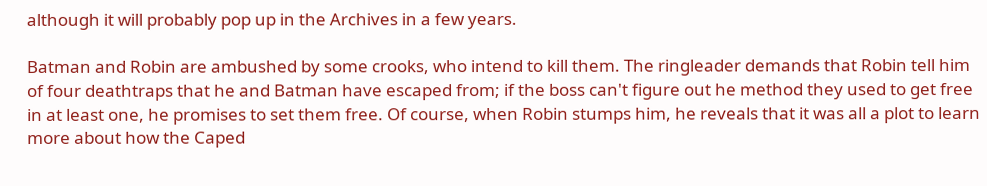although it will probably pop up in the Archives in a few years.

Batman and Robin are ambushed by some crooks, who intend to kill them. The ringleader demands that Robin tell him of four deathtraps that he and Batman have escaped from; if the boss can't figure out he method they used to get free in at least one, he promises to set them free. Of course, when Robin stumps him, he reveals that it was all a plot to learn more about how the Caped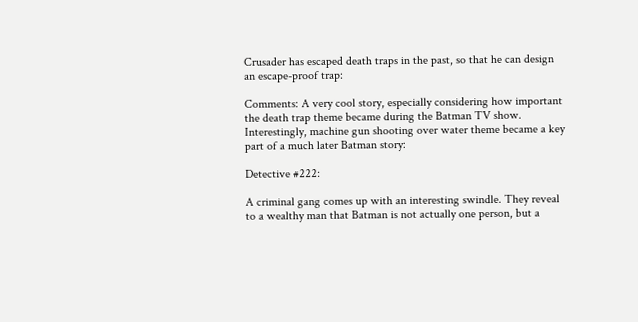Crusader has escaped death traps in the past, so that he can design an escape-proof trap:

Comments: A very cool story, especially considering how important the death trap theme became during the Batman TV show. Interestingly, machine gun shooting over water theme became a key part of a much later Batman story:

Detective #222:

A criminal gang comes up with an interesting swindle. They reveal to a wealthy man that Batman is not actually one person, but a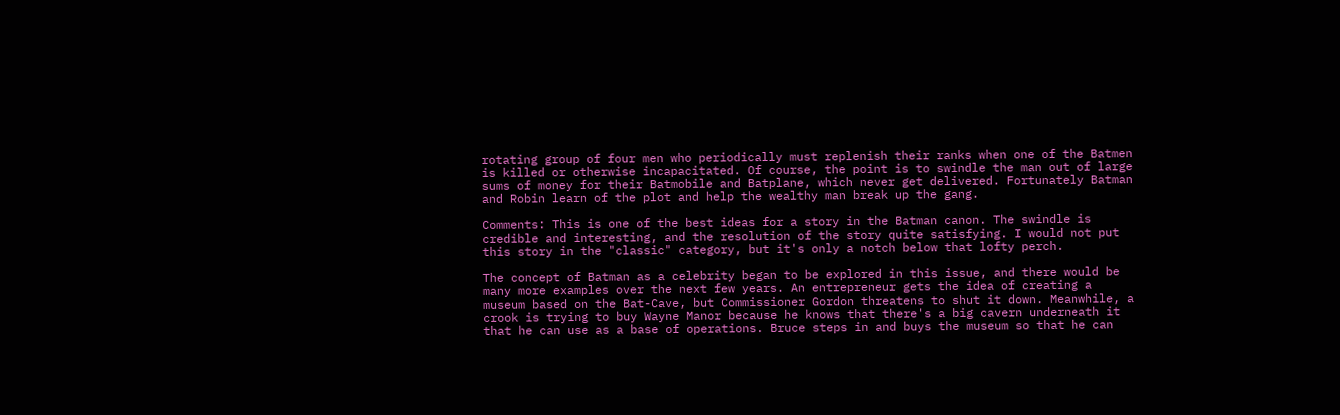rotating group of four men who periodically must replenish their ranks when one of the Batmen is killed or otherwise incapacitated. Of course, the point is to swindle the man out of large sums of money for their Batmobile and Batplane, which never get delivered. Fortunately Batman and Robin learn of the plot and help the wealthy man break up the gang.

Comments: This is one of the best ideas for a story in the Batman canon. The swindle is credible and interesting, and the resolution of the story quite satisfying. I would not put this story in the "classic" category, but it's only a notch below that lofty perch.

The concept of Batman as a celebrity began to be explored in this issue, and there would be many more examples over the next few years. An entrepreneur gets the idea of creating a museum based on the Bat-Cave, but Commissioner Gordon threatens to shut it down. Meanwhile, a crook is trying to buy Wayne Manor because he knows that there's a big cavern underneath it that he can use as a base of operations. Bruce steps in and buys the museum so that he can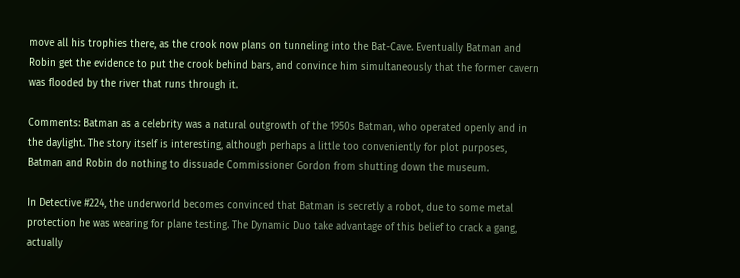move all his trophies there, as the crook now plans on tunneling into the Bat-Cave. Eventually Batman and Robin get the evidence to put the crook behind bars, and convince him simultaneously that the former cavern was flooded by the river that runs through it.

Comments: Batman as a celebrity was a natural outgrowth of the 1950s Batman, who operated openly and in the daylight. The story itself is interesting, although perhaps a little too conveniently for plot purposes, Batman and Robin do nothing to dissuade Commissioner Gordon from shutting down the museum.

In Detective #224, the underworld becomes convinced that Batman is secretly a robot, due to some metal protection he was wearing for plane testing. The Dynamic Duo take advantage of this belief to crack a gang, actually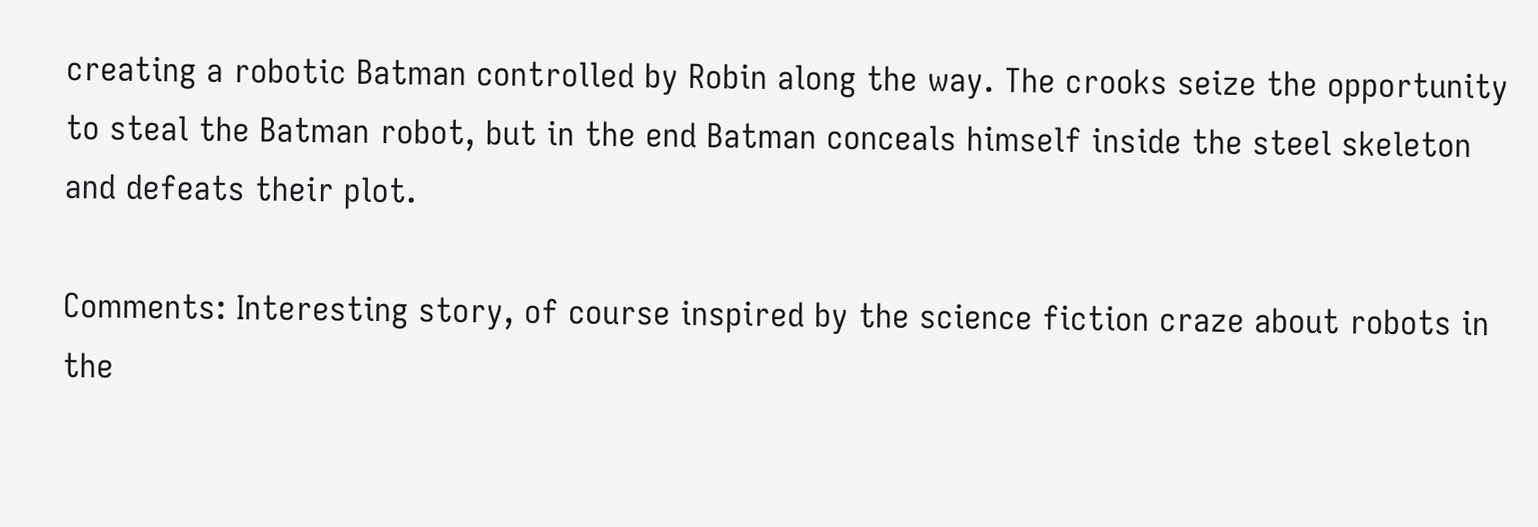creating a robotic Batman controlled by Robin along the way. The crooks seize the opportunity to steal the Batman robot, but in the end Batman conceals himself inside the steel skeleton and defeats their plot.

Comments: Interesting story, of course inspired by the science fiction craze about robots in the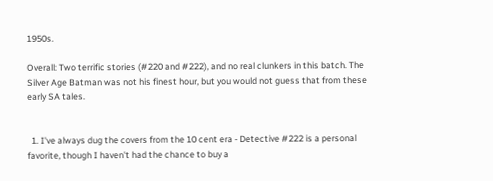1950s.

Overall: Two terrific stories (#220 and #222), and no real clunkers in this batch. The Silver Age Batman was not his finest hour, but you would not guess that from these early SA tales.


  1. I've always dug the covers from the 10 cent era - Detective #222 is a personal favorite, though I haven't had the chance to buy a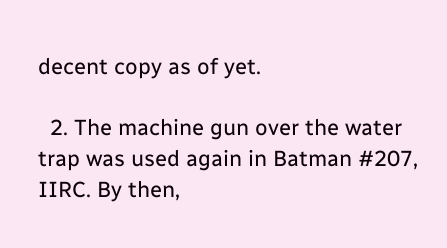decent copy as of yet.

  2. The machine gun over the water trap was used again in Batman #207, IIRC. By then,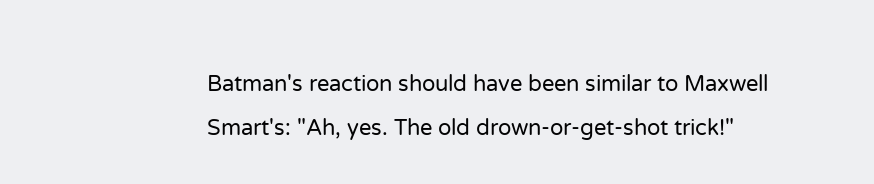Batman's reaction should have been similar to Maxwell Smart's: "Ah, yes. The old drown-or-get-shot trick!"